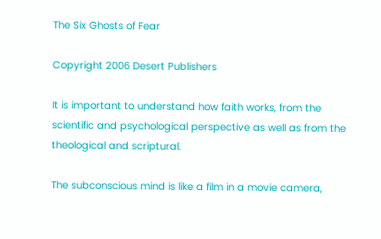The Six Ghosts of Fear

Copyright 2006 Desert Publishers

It is important to understand how faith works, from the scientific and psychological perspective as well as from the theological and scriptural.

The subconscious mind is like a film in a movie camera,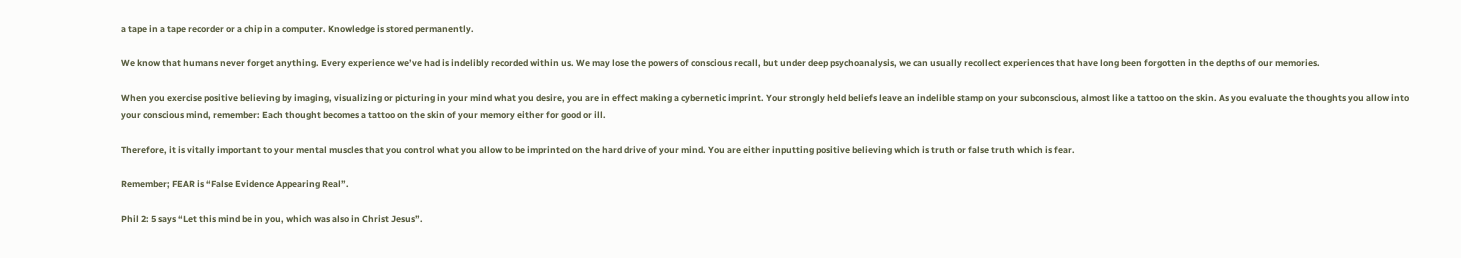a tape in a tape recorder or a chip in a computer. Knowledge is stored permanently.

We know that humans never forget anything. Every experience we’ve had is indelibly recorded within us. We may lose the powers of conscious recall, but under deep psychoanalysis, we can usually recollect experiences that have long been forgotten in the depths of our memories.

When you exercise positive believing by imaging, visualizing or picturing in your mind what you desire, you are in effect making a cybernetic imprint. Your strongly held beliefs leave an indelible stamp on your subconscious, almost like a tattoo on the skin. As you evaluate the thoughts you allow into your conscious mind, remember: Each thought becomes a tattoo on the skin of your memory either for good or ill.

Therefore, it is vitally important to your mental muscles that you control what you allow to be imprinted on the hard drive of your mind. You are either inputting positive believing which is truth or false truth which is fear.

Remember; FEAR is “False Evidence Appearing Real”.

Phil 2: 5 says “Let this mind be in you, which was also in Christ Jesus”.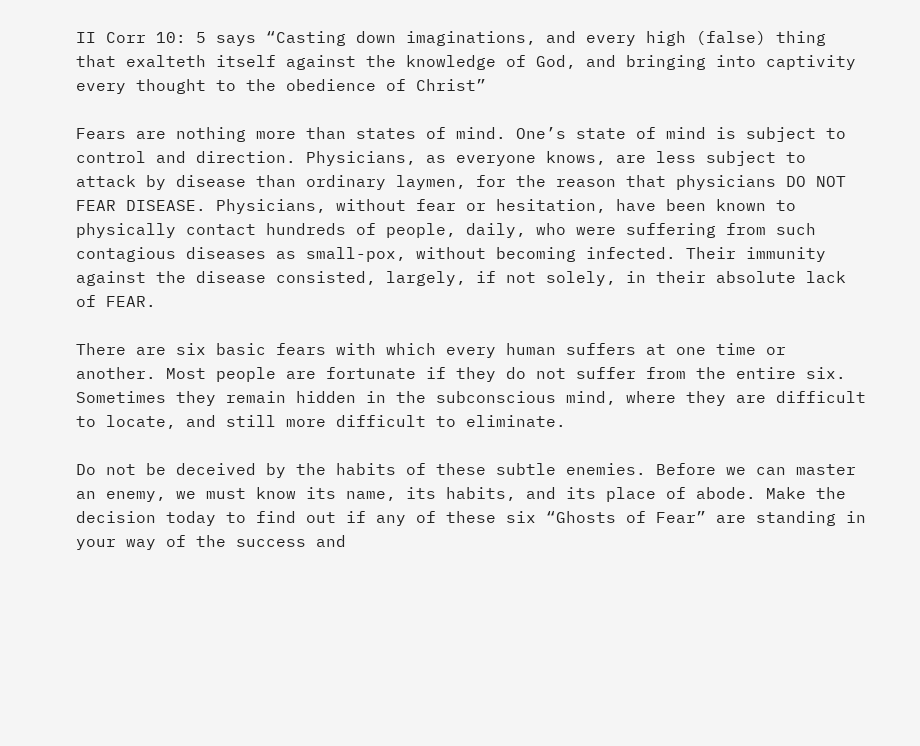II Corr 10: 5 says “Casting down imaginations, and every high (false) thing that exalteth itself against the knowledge of God, and bringing into captivity every thought to the obedience of Christ”

Fears are nothing more than states of mind. One’s state of mind is subject to control and direction. Physicians, as everyone knows, are less subject to attack by disease than ordinary laymen, for the reason that physicians DO NOT FEAR DISEASE. Physicians, without fear or hesitation, have been known to physically contact hundreds of people, daily, who were suffering from such contagious diseases as small-pox, without becoming infected. Their immunity against the disease consisted, largely, if not solely, in their absolute lack of FEAR.

There are six basic fears with which every human suffers at one time or another. Most people are fortunate if they do not suffer from the entire six. Sometimes they remain hidden in the subconscious mind, where they are difficult to locate, and still more difficult to eliminate.

Do not be deceived by the habits of these subtle enemies. Before we can master an enemy, we must know its name, its habits, and its place of abode. Make the decision today to find out if any of these six “Ghosts of Fear” are standing in your way of the success and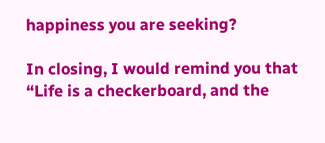happiness you are seeking?

In closing, I would remind you that “Life is a checkerboard, and the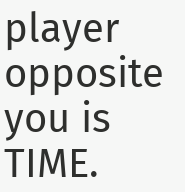player opposite you is TIME.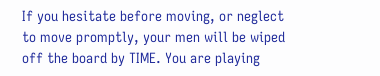If you hesitate before moving, or neglect to move promptly, your men will be wiped off the board by TIME. You are playing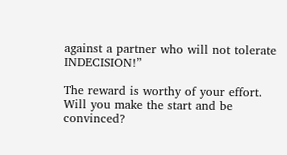against a partner who will not tolerate INDECISION!”

The reward is worthy of your effort. Will you make the start and be convinced?